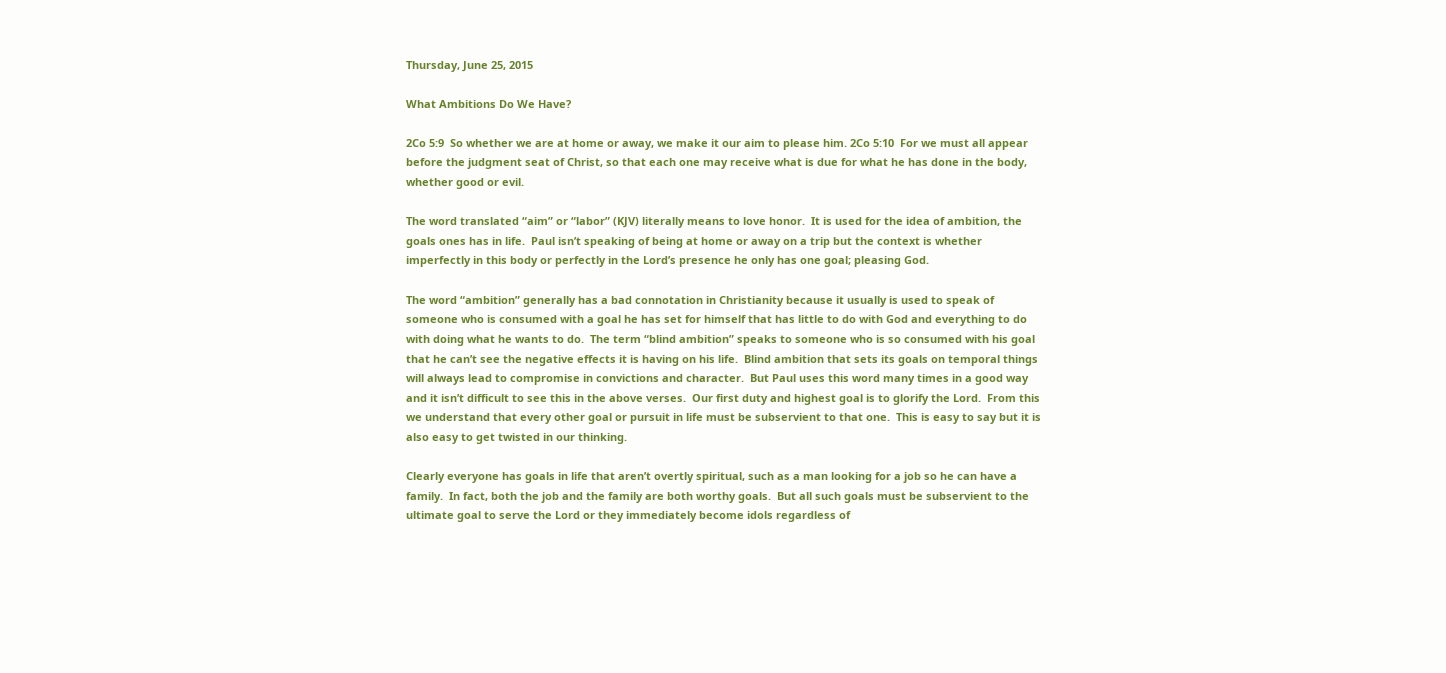Thursday, June 25, 2015

What Ambitions Do We Have?

2Co 5:9  So whether we are at home or away, we make it our aim to please him. 2Co 5:10  For we must all appear before the judgment seat of Christ, so that each one may receive what is due for what he has done in the body, whether good or evil.

The word translated “aim” or “labor” (KJV) literally means to love honor.  It is used for the idea of ambition, the goals ones has in life.  Paul isn’t speaking of being at home or away on a trip but the context is whether imperfectly in this body or perfectly in the Lord’s presence he only has one goal; pleasing God.

The word “ambition” generally has a bad connotation in Christianity because it usually is used to speak of someone who is consumed with a goal he has set for himself that has little to do with God and everything to do with doing what he wants to do.  The term “blind ambition” speaks to someone who is so consumed with his goal that he can’t see the negative effects it is having on his life.  Blind ambition that sets its goals on temporal things will always lead to compromise in convictions and character.  But Paul uses this word many times in a good way and it isn’t difficult to see this in the above verses.  Our first duty and highest goal is to glorify the Lord.  From this we understand that every other goal or pursuit in life must be subservient to that one.  This is easy to say but it is also easy to get twisted in our thinking.

Clearly everyone has goals in life that aren’t overtly spiritual, such as a man looking for a job so he can have a family.  In fact, both the job and the family are both worthy goals.  But all such goals must be subservient to the ultimate goal to serve the Lord or they immediately become idols regardless of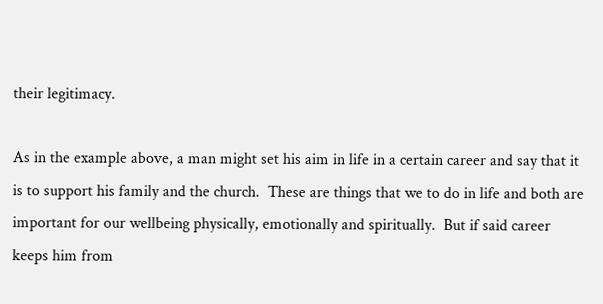their legitimacy.

As in the example above, a man might set his aim in life in a certain career and say that it is to support his family and the church.  These are things that we to do in life and both are important for our wellbeing physically, emotionally and spiritually.  But if said career keeps him from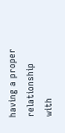having a proper relationship with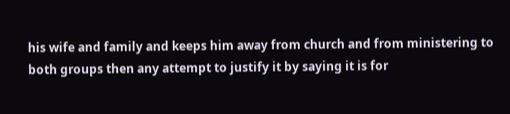his wife and family and keeps him away from church and from ministering to both groups then any attempt to justify it by saying it is for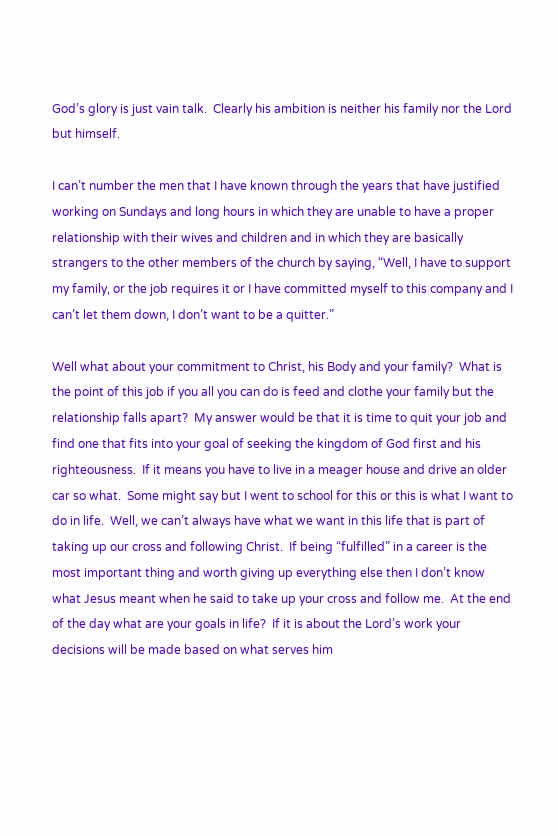God’s glory is just vain talk.  Clearly his ambition is neither his family nor the Lord but himself.

I can’t number the men that I have known through the years that have justified working on Sundays and long hours in which they are unable to have a proper relationship with their wives and children and in which they are basically strangers to the other members of the church by saying, “Well, I have to support my family, or the job requires it or I have committed myself to this company and I can’t let them down, I don’t want to be a quitter.”

Well what about your commitment to Christ, his Body and your family?  What is the point of this job if you all you can do is feed and clothe your family but the relationship falls apart?  My answer would be that it is time to quit your job and find one that fits into your goal of seeking the kingdom of God first and his righteousness.  If it means you have to live in a meager house and drive an older car so what.  Some might say but I went to school for this or this is what I want to do in life.  Well, we can’t always have what we want in this life that is part of taking up our cross and following Christ.  If being “fulfilled” in a career is the most important thing and worth giving up everything else then I don’t know what Jesus meant when he said to take up your cross and follow me.  At the end of the day what are your goals in life?  If it is about the Lord’s work your decisions will be made based on what serves him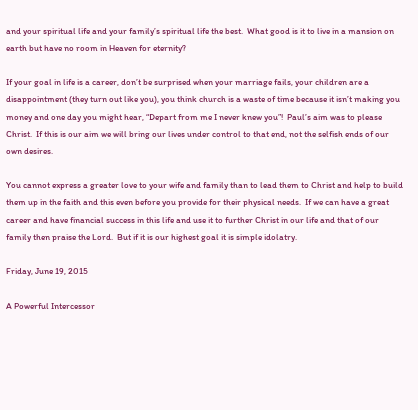and your spiritual life and your family’s spiritual life the best.  What good is it to live in a mansion on earth but have no room in Heaven for eternity?

If your goal in life is a career, don’t be surprised when your marriage fails, your children are a disappointment (they turn out like you), you think church is a waste of time because it isn’t making you money and one day you might hear, “Depart from me I never knew you”!  Paul’s aim was to please Christ.  If this is our aim we will bring our lives under control to that end, not the selfish ends of our own desires.

You cannot express a greater love to your wife and family than to lead them to Christ and help to build them up in the faith and this even before you provide for their physical needs.  If we can have a great career and have financial success in this life and use it to further Christ in our life and that of our family then praise the Lord.  But if it is our highest goal it is simple idolatry.

Friday, June 19, 2015

A Powerful Intercessor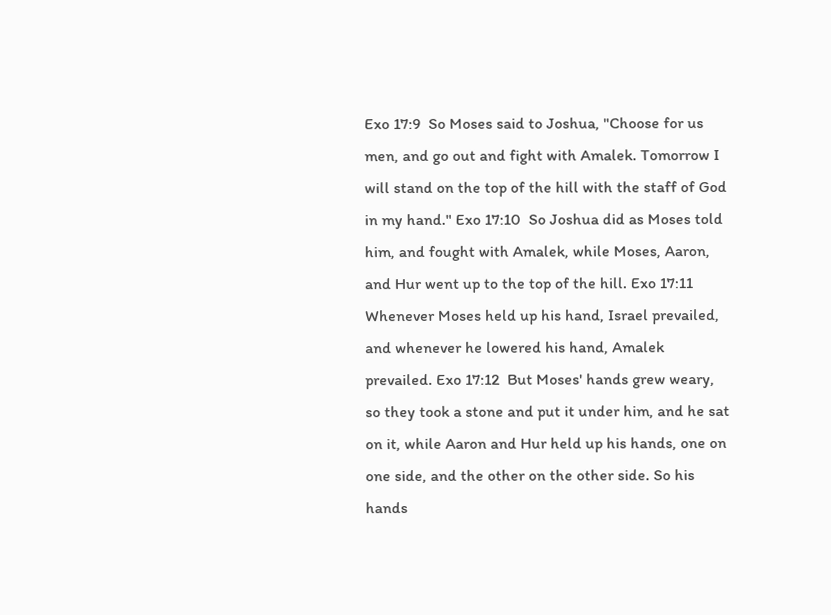Exo 17:9  So Moses said to Joshua, "Choose for us men, and go out and fight with Amalek. Tomorrow I will stand on the top of the hill with the staff of God in my hand." Exo 17:10  So Joshua did as Moses told him, and fought with Amalek, while Moses, Aaron, and Hur went up to the top of the hill. Exo 17:11  Whenever Moses held up his hand, Israel prevailed, and whenever he lowered his hand, Amalek prevailed. Exo 17:12  But Moses' hands grew weary, so they took a stone and put it under him, and he sat on it, while Aaron and Hur held up his hands, one on one side, and the other on the other side. So his hands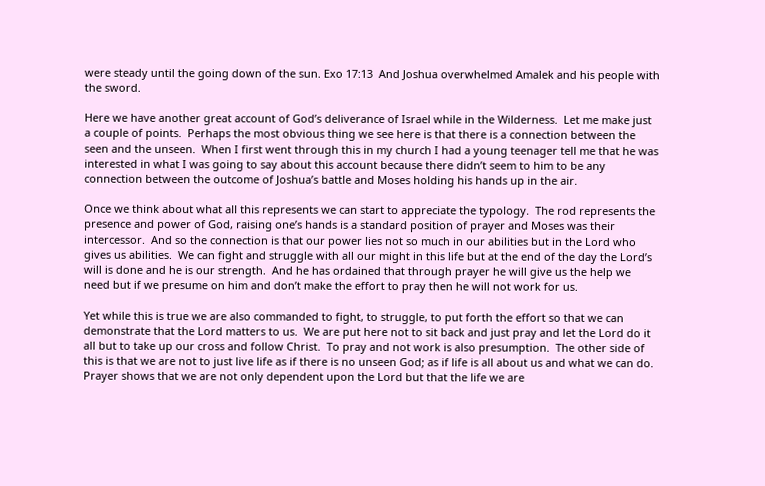were steady until the going down of the sun. Exo 17:13  And Joshua overwhelmed Amalek and his people with the sword.

Here we have another great account of God’s deliverance of Israel while in the Wilderness.  Let me make just a couple of points.  Perhaps the most obvious thing we see here is that there is a connection between the seen and the unseen.  When I first went through this in my church I had a young teenager tell me that he was interested in what I was going to say about this account because there didn’t seem to him to be any connection between the outcome of Joshua’s battle and Moses holding his hands up in the air.

Once we think about what all this represents we can start to appreciate the typology.  The rod represents the presence and power of God, raising one’s hands is a standard position of prayer and Moses was their intercessor.  And so the connection is that our power lies not so much in our abilities but in the Lord who gives us abilities.  We can fight and struggle with all our might in this life but at the end of the day the Lord’s will is done and he is our strength.  And he has ordained that through prayer he will give us the help we need but if we presume on him and don’t make the effort to pray then he will not work for us.

Yet while this is true we are also commanded to fight, to struggle, to put forth the effort so that we can demonstrate that the Lord matters to us.  We are put here not to sit back and just pray and let the Lord do it all but to take up our cross and follow Christ.  To pray and not work is also presumption.  The other side of this is that we are not to just live life as if there is no unseen God; as if life is all about us and what we can do.  Prayer shows that we are not only dependent upon the Lord but that the life we are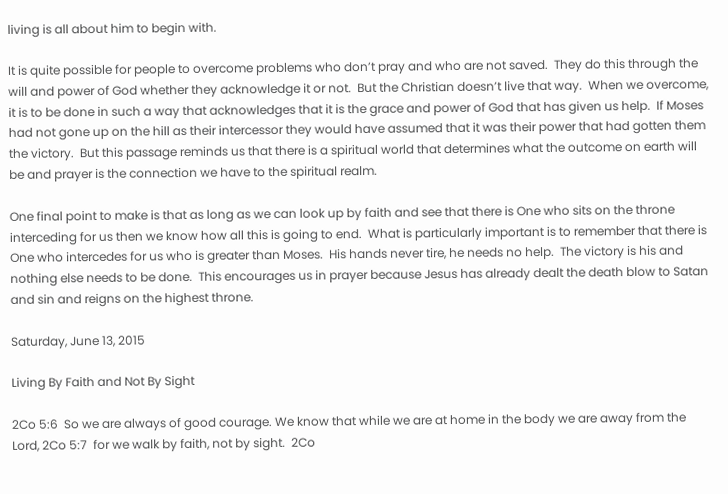living is all about him to begin with.

It is quite possible for people to overcome problems who don’t pray and who are not saved.  They do this through the will and power of God whether they acknowledge it or not.  But the Christian doesn’t live that way.  When we overcome, it is to be done in such a way that acknowledges that it is the grace and power of God that has given us help.  If Moses had not gone up on the hill as their intercessor they would have assumed that it was their power that had gotten them the victory.  But this passage reminds us that there is a spiritual world that determines what the outcome on earth will be and prayer is the connection we have to the spiritual realm.

One final point to make is that as long as we can look up by faith and see that there is One who sits on the throne interceding for us then we know how all this is going to end.  What is particularly important is to remember that there is One who intercedes for us who is greater than Moses.  His hands never tire, he needs no help.  The victory is his and nothing else needs to be done.  This encourages us in prayer because Jesus has already dealt the death blow to Satan and sin and reigns on the highest throne.

Saturday, June 13, 2015

Living By Faith and Not By Sight

2Co 5:6  So we are always of good courage. We know that while we are at home in the body we are away from the Lord, 2Co 5:7  for we walk by faith, not by sight.  2Co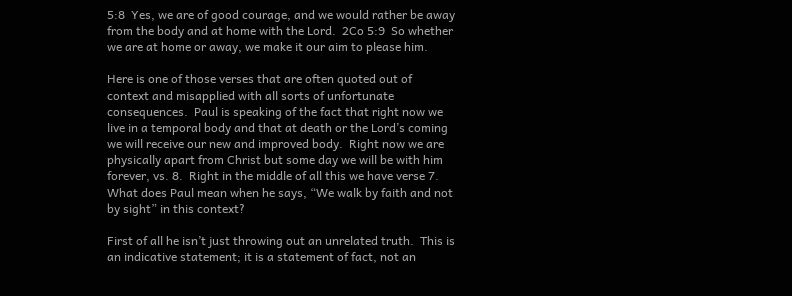5:8  Yes, we are of good courage, and we would rather be away from the body and at home with the Lord.  2Co 5:9  So whether we are at home or away, we make it our aim to please him.

Here is one of those verses that are often quoted out of context and misapplied with all sorts of unfortunate consequences.  Paul is speaking of the fact that right now we live in a temporal body and that at death or the Lord’s coming we will receive our new and improved body.  Right now we are physically apart from Christ but some day we will be with him forever, vs. 8.  Right in the middle of all this we have verse 7.  What does Paul mean when he says, “We walk by faith and not by sight” in this context?

First of all he isn’t just throwing out an unrelated truth.  This is an indicative statement; it is a statement of fact, not an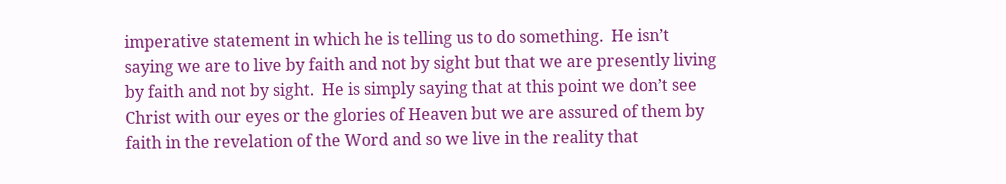imperative statement in which he is telling us to do something.  He isn’t saying we are to live by faith and not by sight but that we are presently living by faith and not by sight.  He is simply saying that at this point we don’t see Christ with our eyes or the glories of Heaven but we are assured of them by faith in the revelation of the Word and so we live in the reality that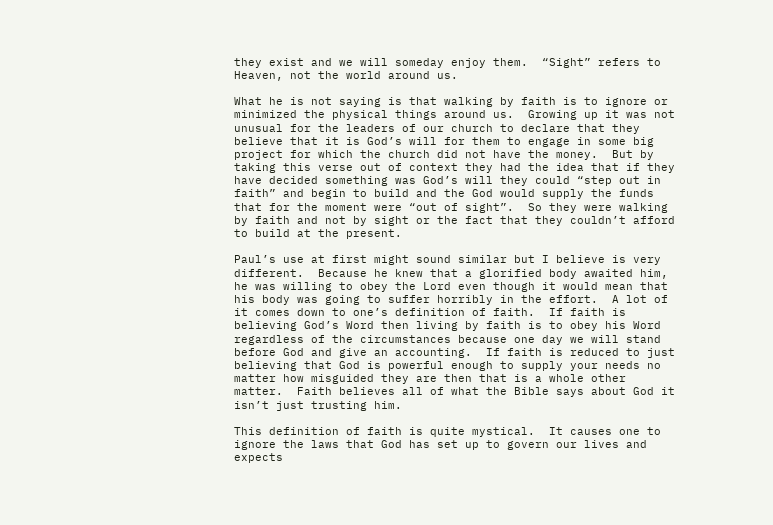they exist and we will someday enjoy them.  “Sight” refers to Heaven, not the world around us.

What he is not saying is that walking by faith is to ignore or minimized the physical things around us.  Growing up it was not unusual for the leaders of our church to declare that they believe that it is God’s will for them to engage in some big project for which the church did not have the money.  But by taking this verse out of context they had the idea that if they have decided something was God’s will they could “step out in faith” and begin to build and the God would supply the funds that for the moment were “out of sight”.  So they were walking by faith and not by sight or the fact that they couldn’t afford to build at the present.

Paul’s use at first might sound similar but I believe is very different.  Because he knew that a glorified body awaited him, he was willing to obey the Lord even though it would mean that his body was going to suffer horribly in the effort.  A lot of it comes down to one’s definition of faith.  If faith is believing God’s Word then living by faith is to obey his Word regardless of the circumstances because one day we will stand before God and give an accounting.  If faith is reduced to just believing that God is powerful enough to supply your needs no matter how misguided they are then that is a whole other matter.  Faith believes all of what the Bible says about God it isn’t just trusting him.

This definition of faith is quite mystical.  It causes one to ignore the laws that God has set up to govern our lives and expects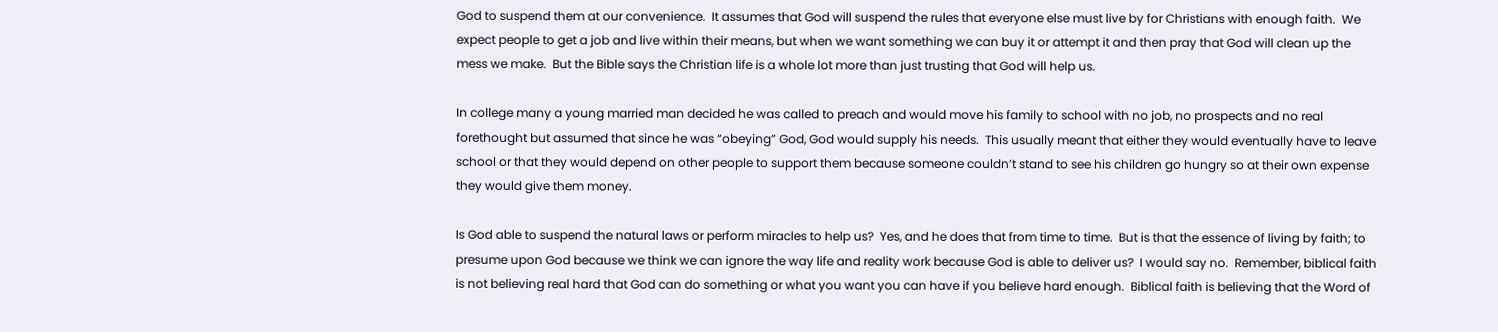God to suspend them at our convenience.  It assumes that God will suspend the rules that everyone else must live by for Christians with enough faith.  We expect people to get a job and live within their means, but when we want something we can buy it or attempt it and then pray that God will clean up the mess we make.  But the Bible says the Christian life is a whole lot more than just trusting that God will help us.

In college many a young married man decided he was called to preach and would move his family to school with no job, no prospects and no real forethought but assumed that since he was “obeying” God, God would supply his needs.  This usually meant that either they would eventually have to leave school or that they would depend on other people to support them because someone couldn’t stand to see his children go hungry so at their own expense they would give them money.

Is God able to suspend the natural laws or perform miracles to help us?  Yes, and he does that from time to time.  But is that the essence of living by faith; to presume upon God because we think we can ignore the way life and reality work because God is able to deliver us?  I would say no.  Remember, biblical faith is not believing real hard that God can do something or what you want you can have if you believe hard enough.  Biblical faith is believing that the Word of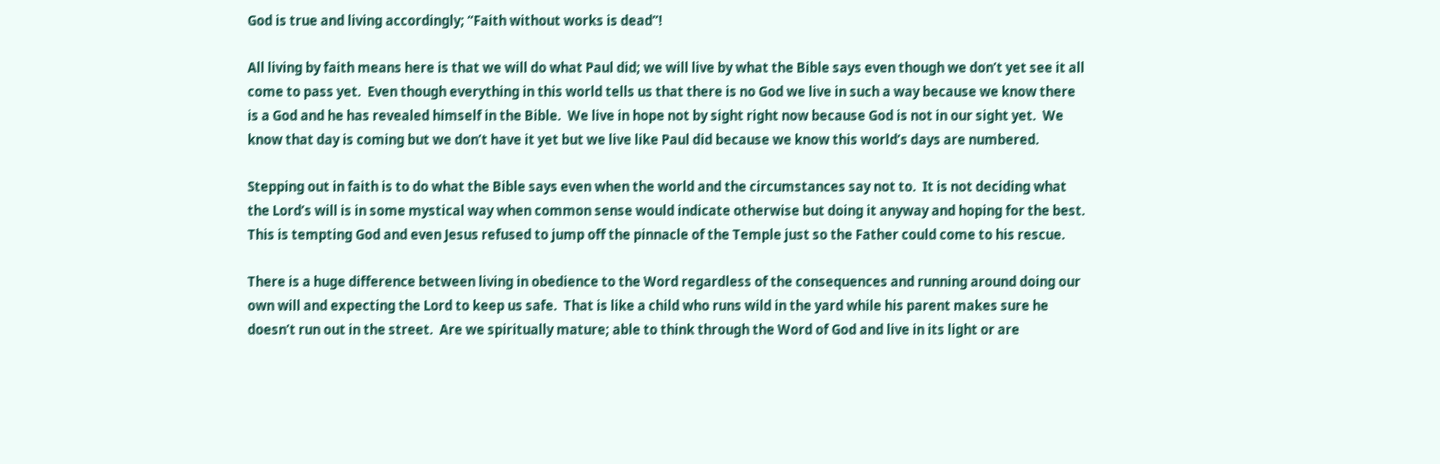God is true and living accordingly; “Faith without works is dead”!

All living by faith means here is that we will do what Paul did; we will live by what the Bible says even though we don’t yet see it all come to pass yet.  Even though everything in this world tells us that there is no God we live in such a way because we know there is a God and he has revealed himself in the Bible.  We live in hope not by sight right now because God is not in our sight yet.  We know that day is coming but we don’t have it yet but we live like Paul did because we know this world’s days are numbered.

Stepping out in faith is to do what the Bible says even when the world and the circumstances say not to.  It is not deciding what the Lord’s will is in some mystical way when common sense would indicate otherwise but doing it anyway and hoping for the best.  This is tempting God and even Jesus refused to jump off the pinnacle of the Temple just so the Father could come to his rescue.

There is a huge difference between living in obedience to the Word regardless of the consequences and running around doing our own will and expecting the Lord to keep us safe.  That is like a child who runs wild in the yard while his parent makes sure he doesn’t run out in the street.  Are we spiritually mature; able to think through the Word of God and live in its light or are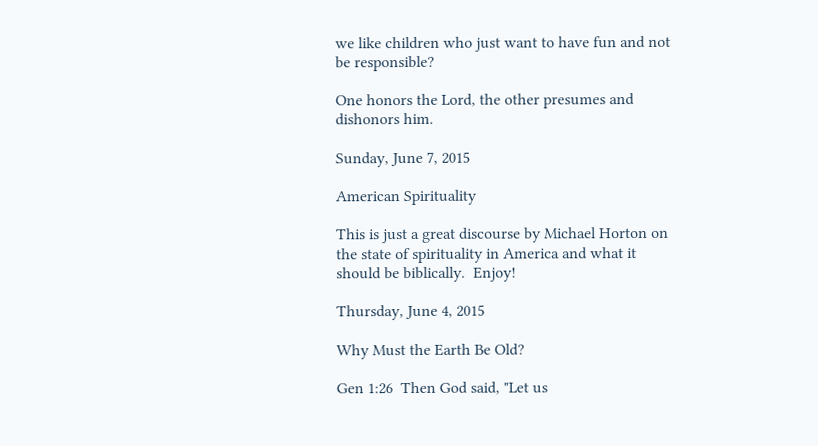we like children who just want to have fun and not be responsible?

One honors the Lord, the other presumes and dishonors him.

Sunday, June 7, 2015

American Spirituality

This is just a great discourse by Michael Horton on the state of spirituality in America and what it should be biblically.  Enjoy!

Thursday, June 4, 2015

Why Must the Earth Be Old?

Gen 1:26  Then God said, "Let us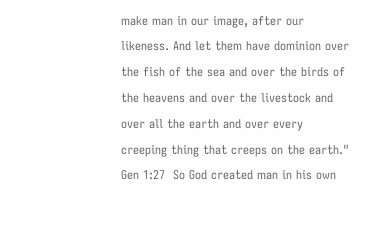make man in our image, after our likeness. And let them have dominion over the fish of the sea and over the birds of the heavens and over the livestock and over all the earth and over every creeping thing that creeps on the earth." Gen 1:27  So God created man in his own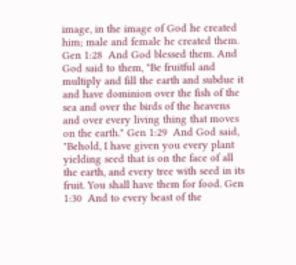image, in the image of God he created him; male and female he created them. Gen 1:28  And God blessed them. And God said to them, "Be fruitful and multiply and fill the earth and subdue it and have dominion over the fish of the sea and over the birds of the heavens and over every living thing that moves on the earth." Gen 1:29  And God said, "Behold, I have given you every plant yielding seed that is on the face of all the earth, and every tree with seed in its fruit. You shall have them for food. Gen 1:30  And to every beast of the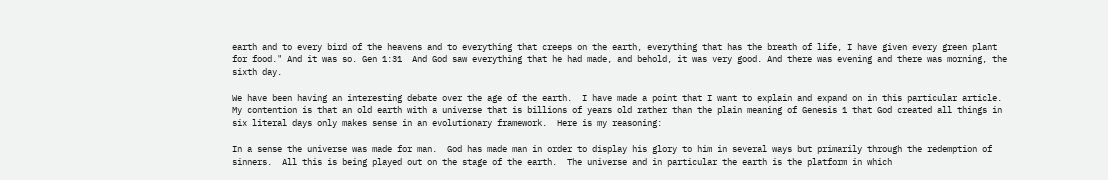earth and to every bird of the heavens and to everything that creeps on the earth, everything that has the breath of life, I have given every green plant for food." And it was so. Gen 1:31  And God saw everything that he had made, and behold, it was very good. And there was evening and there was morning, the sixth day.

We have been having an interesting debate over the age of the earth.  I have made a point that I want to explain and expand on in this particular article.  My contention is that an old earth with a universe that is billions of years old rather than the plain meaning of Genesis 1 that God created all things in six literal days only makes sense in an evolutionary framework.  Here is my reasoning:

In a sense the universe was made for man.  God has made man in order to display his glory to him in several ways but primarily through the redemption of sinners.  All this is being played out on the stage of the earth.  The universe and in particular the earth is the platform in which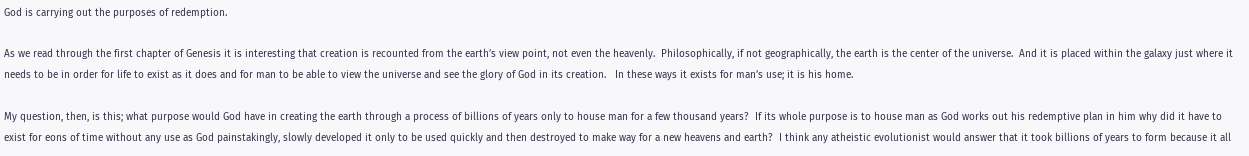God is carrying out the purposes of redemption.

As we read through the first chapter of Genesis it is interesting that creation is recounted from the earth’s view point, not even the heavenly.  Philosophically, if not geographically, the earth is the center of the universe.  And it is placed within the galaxy just where it needs to be in order for life to exist as it does and for man to be able to view the universe and see the glory of God in its creation.   In these ways it exists for man’s use; it is his home.

My question, then, is this; what purpose would God have in creating the earth through a process of billions of years only to house man for a few thousand years?  If its whole purpose is to house man as God works out his redemptive plan in him why did it have to exist for eons of time without any use as God painstakingly, slowly developed it only to be used quickly and then destroyed to make way for a new heavens and earth?  I think any atheistic evolutionist would answer that it took billions of years to form because it all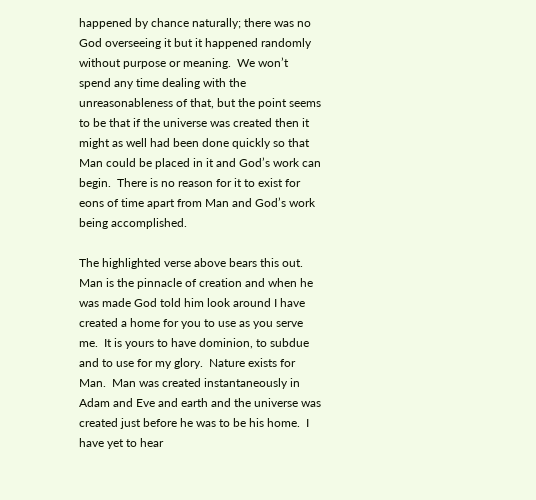happened by chance naturally; there was no God overseeing it but it happened randomly without purpose or meaning.  We won’t spend any time dealing with the unreasonableness of that, but the point seems to be that if the universe was created then it might as well had been done quickly so that Man could be placed in it and God’s work can begin.  There is no reason for it to exist for eons of time apart from Man and God’s work being accomplished.

The highlighted verse above bears this out.  Man is the pinnacle of creation and when he was made God told him look around I have created a home for you to use as you serve me.  It is yours to have dominion, to subdue and to use for my glory.  Nature exists for Man.  Man was created instantaneously in Adam and Eve and earth and the universe was created just before he was to be his home.  I have yet to hear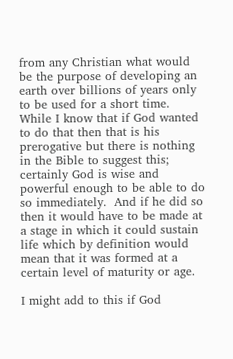from any Christian what would be the purpose of developing an earth over billions of years only to be used for a short time.  While I know that if God wanted to do that then that is his prerogative but there is nothing in the Bible to suggest this; certainly God is wise and powerful enough to be able to do so immediately.  And if he did so then it would have to be made at a stage in which it could sustain life which by definition would mean that it was formed at a certain level of maturity or age.

I might add to this if God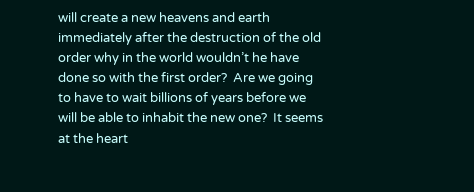will create a new heavens and earth immediately after the destruction of the old order why in the world wouldn’t he have done so with the first order?  Are we going to have to wait billions of years before we will be able to inhabit the new one?  It seems at the heart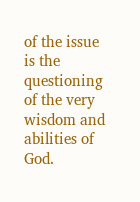of the issue is the questioning of the very wisdom and abilities of God.